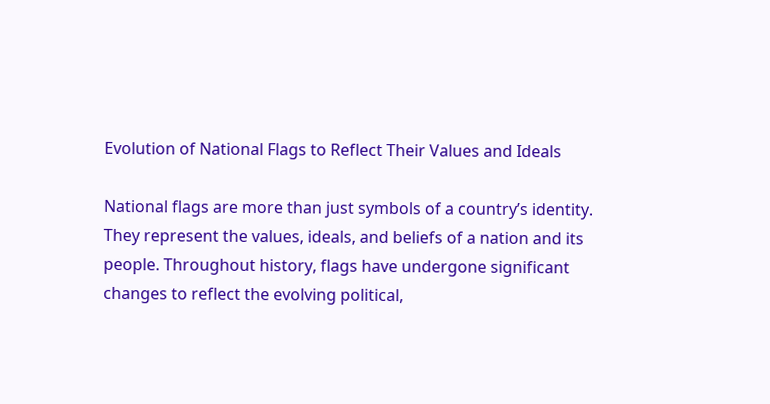Evolution of National Flags to Reflect Their Values and Ideals

National flags are more than just symbols of a country’s identity. They represent the values, ideals, and beliefs of a nation and its people. Throughout history, flags have undergone significant changes to reflect the evolving political,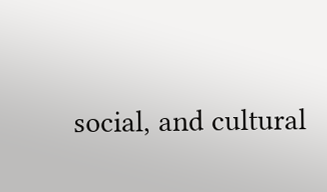social, and cultural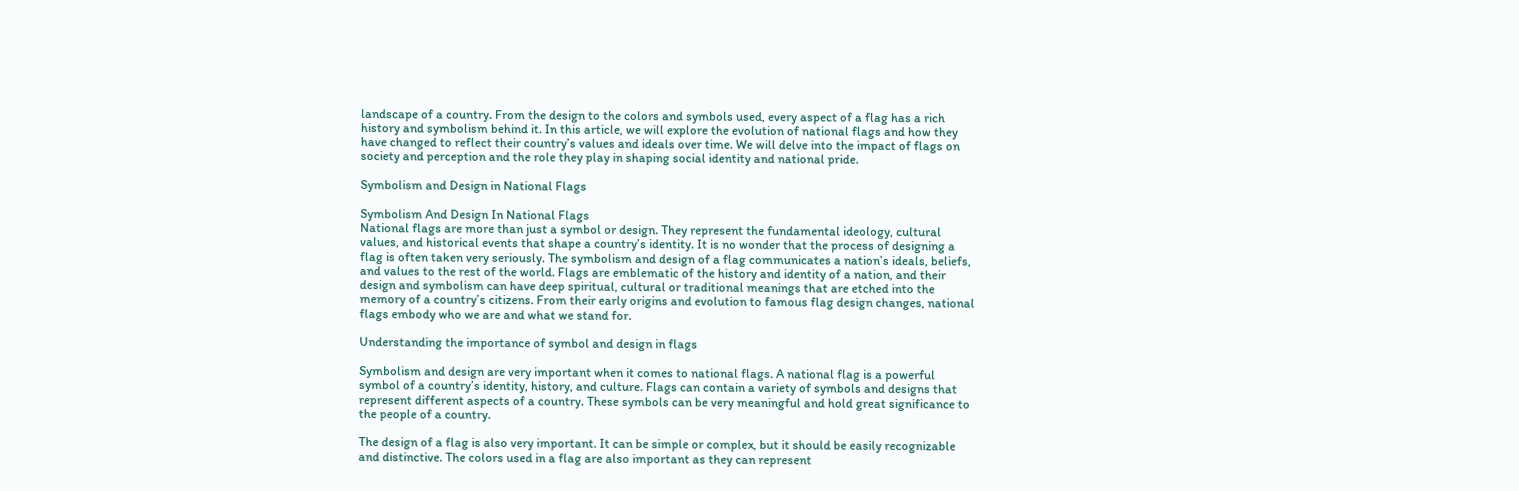landscape of a country. From the design to the colors and symbols used, every aspect of a flag has a rich history and symbolism behind it. In this article, we will explore the evolution of national flags and how they have changed to reflect their country’s values and ideals over time. We will delve into the impact of flags on society and perception and the role they play in shaping social identity and national pride.

Symbolism and Design in National Flags

Symbolism And Design In National Flags
National flags are more than just a symbol or design. They represent the fundamental ideology, cultural values, and historical events that shape a country’s identity. It is no wonder that the process of designing a flag is often taken very seriously. The symbolism and design of a flag communicates a nation’s ideals, beliefs, and values to the rest of the world. Flags are emblematic of the history and identity of a nation, and their design and symbolism can have deep spiritual, cultural or traditional meanings that are etched into the memory of a country’s citizens. From their early origins and evolution to famous flag design changes, national flags embody who we are and what we stand for.

Understanding the importance of symbol and design in flags

Symbolism and design are very important when it comes to national flags. A national flag is a powerful symbol of a country’s identity, history, and culture. Flags can contain a variety of symbols and designs that represent different aspects of a country. These symbols can be very meaningful and hold great significance to the people of a country.

The design of a flag is also very important. It can be simple or complex, but it should be easily recognizable and distinctive. The colors used in a flag are also important as they can represent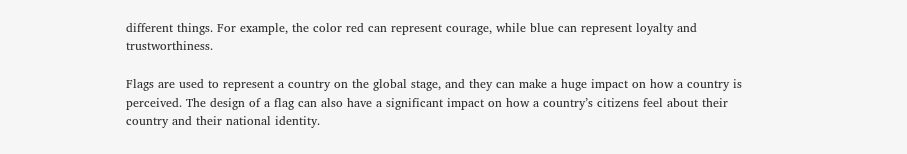different things. For example, the color red can represent courage, while blue can represent loyalty and trustworthiness.

Flags are used to represent a country on the global stage, and they can make a huge impact on how a country is perceived. The design of a flag can also have a significant impact on how a country’s citizens feel about their country and their national identity.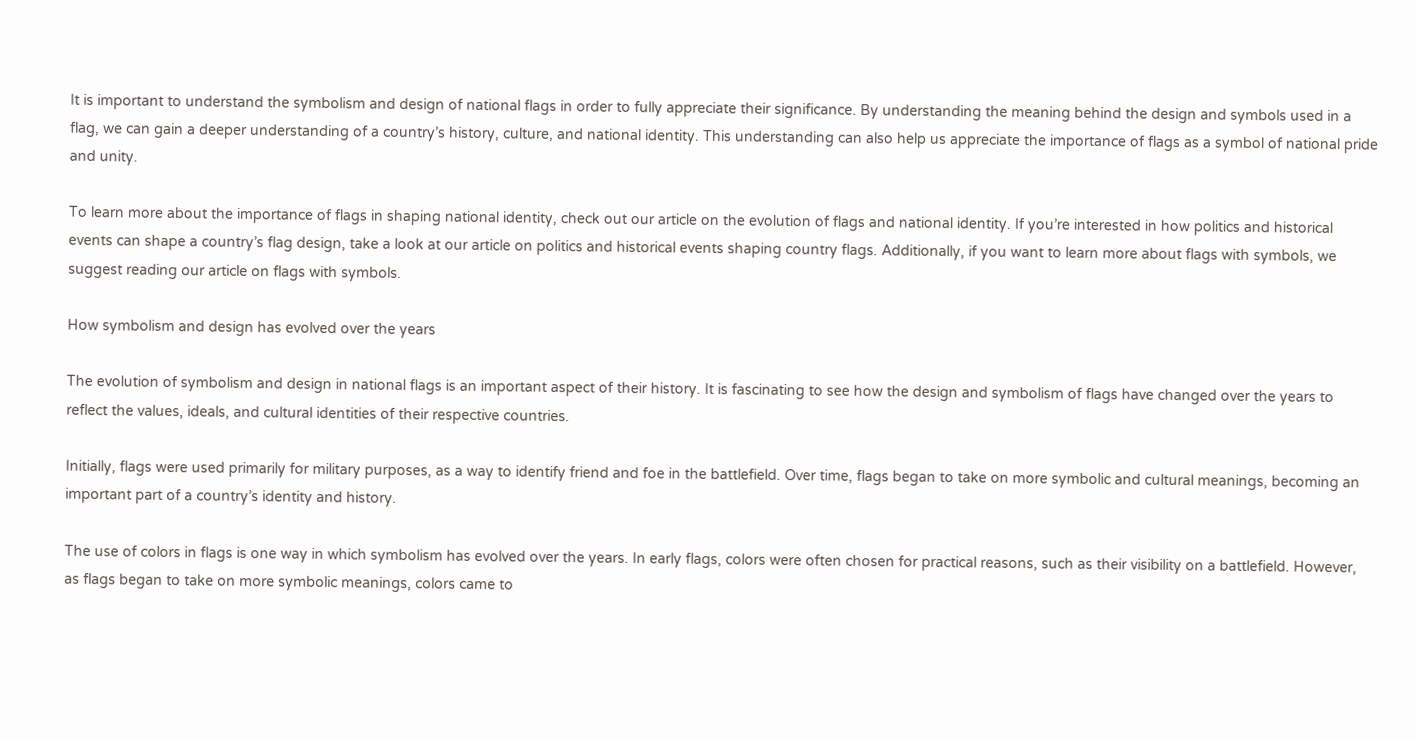It is important to understand the symbolism and design of national flags in order to fully appreciate their significance. By understanding the meaning behind the design and symbols used in a flag, we can gain a deeper understanding of a country’s history, culture, and national identity. This understanding can also help us appreciate the importance of flags as a symbol of national pride and unity.

To learn more about the importance of flags in shaping national identity, check out our article on the evolution of flags and national identity. If you’re interested in how politics and historical events can shape a country’s flag design, take a look at our article on politics and historical events shaping country flags. Additionally, if you want to learn more about flags with symbols, we suggest reading our article on flags with symbols.

How symbolism and design has evolved over the years

The evolution of symbolism and design in national flags is an important aspect of their history. It is fascinating to see how the design and symbolism of flags have changed over the years to reflect the values, ideals, and cultural identities of their respective countries.

Initially, flags were used primarily for military purposes, as a way to identify friend and foe in the battlefield. Over time, flags began to take on more symbolic and cultural meanings, becoming an important part of a country’s identity and history.

The use of colors in flags is one way in which symbolism has evolved over the years. In early flags, colors were often chosen for practical reasons, such as their visibility on a battlefield. However, as flags began to take on more symbolic meanings, colors came to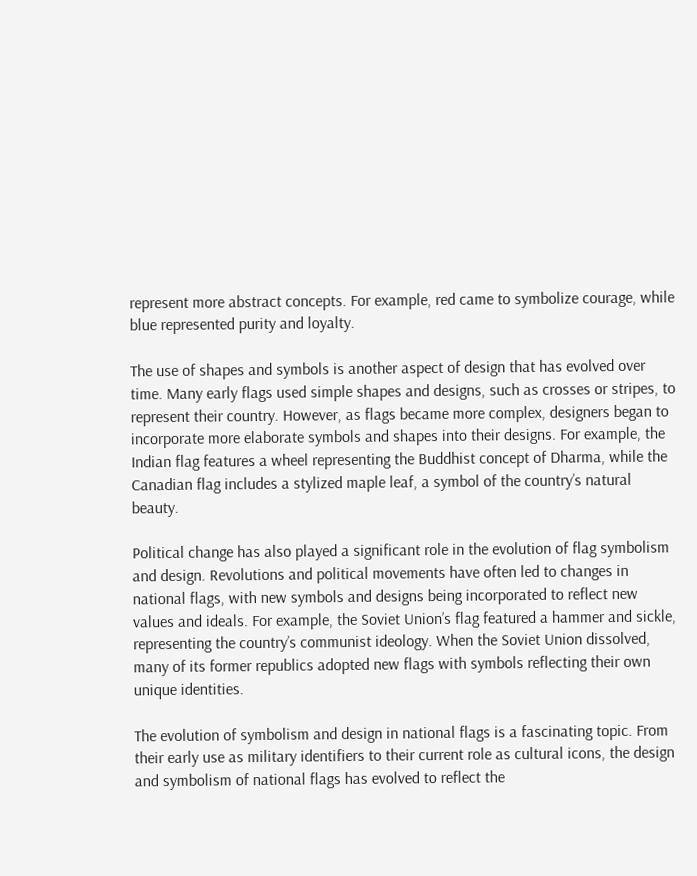represent more abstract concepts. For example, red came to symbolize courage, while blue represented purity and loyalty.

The use of shapes and symbols is another aspect of design that has evolved over time. Many early flags used simple shapes and designs, such as crosses or stripes, to represent their country. However, as flags became more complex, designers began to incorporate more elaborate symbols and shapes into their designs. For example, the Indian flag features a wheel representing the Buddhist concept of Dharma, while the Canadian flag includes a stylized maple leaf, a symbol of the country’s natural beauty.

Political change has also played a significant role in the evolution of flag symbolism and design. Revolutions and political movements have often led to changes in national flags, with new symbols and designs being incorporated to reflect new values and ideals. For example, the Soviet Union’s flag featured a hammer and sickle, representing the country’s communist ideology. When the Soviet Union dissolved, many of its former republics adopted new flags with symbols reflecting their own unique identities.

The evolution of symbolism and design in national flags is a fascinating topic. From their early use as military identifiers to their current role as cultural icons, the design and symbolism of national flags has evolved to reflect the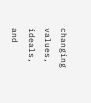changing values, ideals, and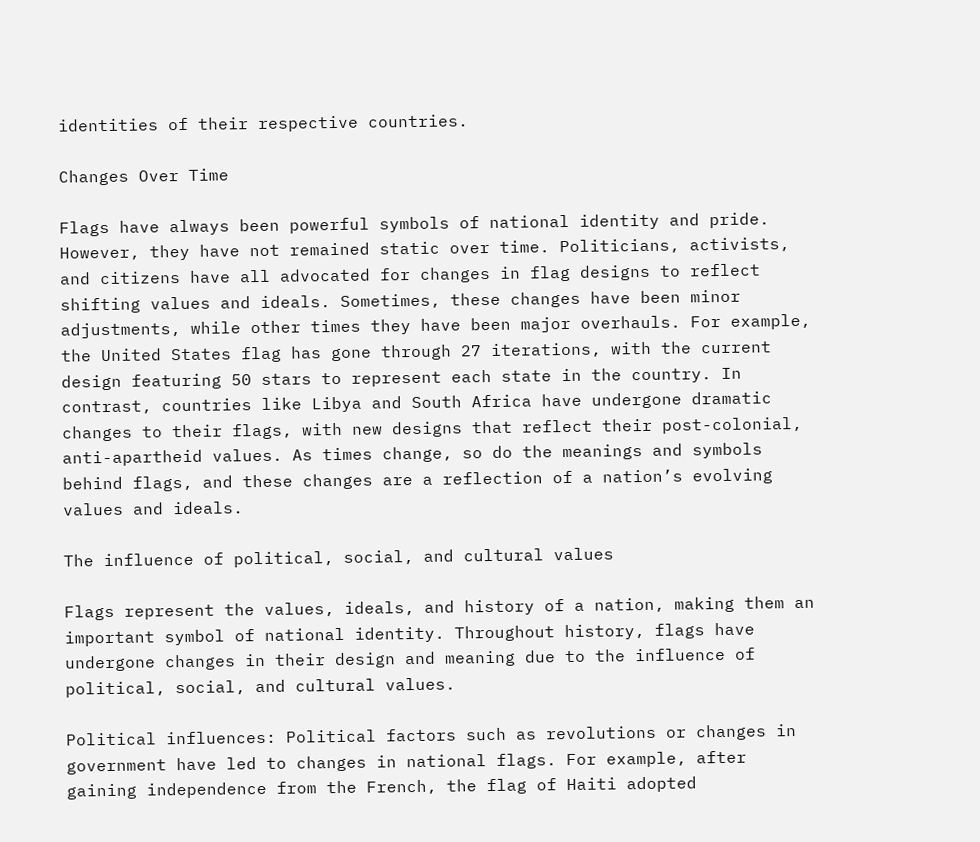identities of their respective countries.

Changes Over Time

Flags have always been powerful symbols of national identity and pride. However, they have not remained static over time. Politicians, activists, and citizens have all advocated for changes in flag designs to reflect shifting values and ideals. Sometimes, these changes have been minor adjustments, while other times they have been major overhauls. For example, the United States flag has gone through 27 iterations, with the current design featuring 50 stars to represent each state in the country. In contrast, countries like Libya and South Africa have undergone dramatic changes to their flags, with new designs that reflect their post-colonial, anti-apartheid values. As times change, so do the meanings and symbols behind flags, and these changes are a reflection of a nation’s evolving values and ideals.

The influence of political, social, and cultural values

Flags represent the values, ideals, and history of a nation, making them an important symbol of national identity. Throughout history, flags have undergone changes in their design and meaning due to the influence of political, social, and cultural values.

Political influences: Political factors such as revolutions or changes in government have led to changes in national flags. For example, after gaining independence from the French, the flag of Haiti adopted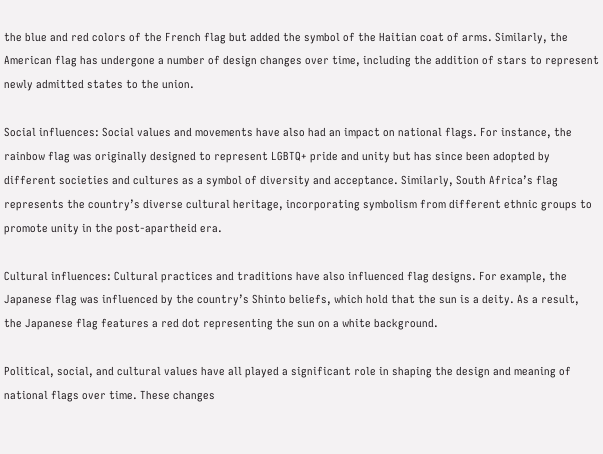the blue and red colors of the French flag but added the symbol of the Haitian coat of arms. Similarly, the American flag has undergone a number of design changes over time, including the addition of stars to represent newly admitted states to the union.

Social influences: Social values and movements have also had an impact on national flags. For instance, the rainbow flag was originally designed to represent LGBTQ+ pride and unity but has since been adopted by different societies and cultures as a symbol of diversity and acceptance. Similarly, South Africa’s flag represents the country’s diverse cultural heritage, incorporating symbolism from different ethnic groups to promote unity in the post-apartheid era.

Cultural influences: Cultural practices and traditions have also influenced flag designs. For example, the Japanese flag was influenced by the country’s Shinto beliefs, which hold that the sun is a deity. As a result, the Japanese flag features a red dot representing the sun on a white background.

Political, social, and cultural values have all played a significant role in shaping the design and meaning of national flags over time. These changes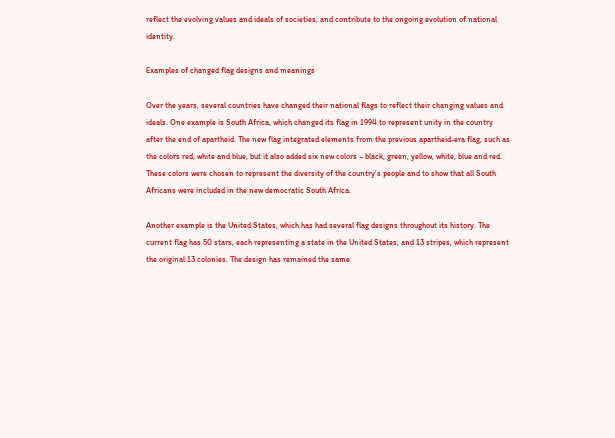reflect the evolving values and ideals of societies, and contribute to the ongoing evolution of national identity.

Examples of changed flag designs and meanings

Over the years, several countries have changed their national flags to reflect their changing values and ideals. One example is South Africa, which changed its flag in 1994 to represent unity in the country after the end of apartheid. The new flag integrated elements from the previous apartheid-era flag, such as the colors red, white and blue, but it also added six new colors – black, green, yellow, white, blue and red. These colors were chosen to represent the diversity of the country’s people and to show that all South Africans were included in the new democratic South Africa.

Another example is the United States, which has had several flag designs throughout its history. The current flag has 50 stars, each representing a state in the United States, and 13 stripes, which represent the original 13 colonies. The design has remained the same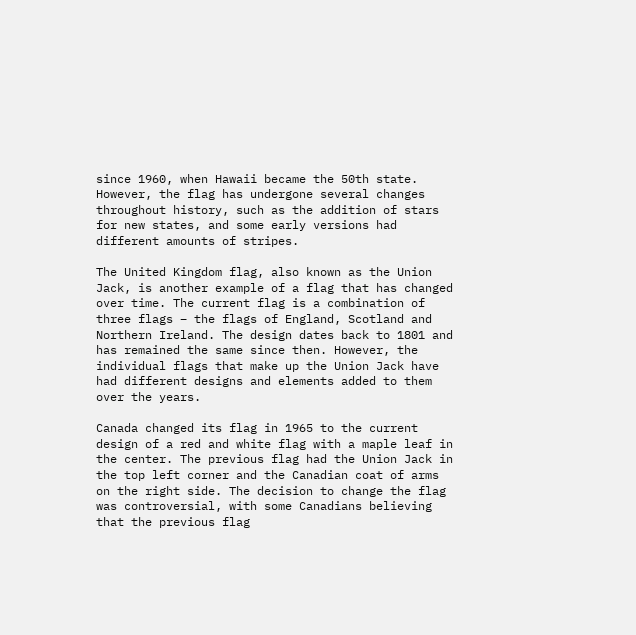since 1960, when Hawaii became the 50th state. However, the flag has undergone several changes throughout history, such as the addition of stars for new states, and some early versions had different amounts of stripes.

The United Kingdom flag, also known as the Union Jack, is another example of a flag that has changed over time. The current flag is a combination of three flags – the flags of England, Scotland and Northern Ireland. The design dates back to 1801 and has remained the same since then. However, the individual flags that make up the Union Jack have had different designs and elements added to them over the years.

Canada changed its flag in 1965 to the current design of a red and white flag with a maple leaf in the center. The previous flag had the Union Jack in the top left corner and the Canadian coat of arms on the right side. The decision to change the flag was controversial, with some Canadians believing that the previous flag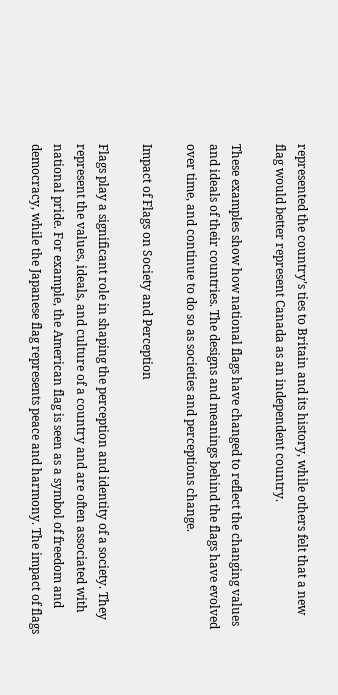represented the country’s ties to Britain and its history, while others felt that a new flag would better represent Canada as an independent country.

These examples show how national flags have changed to reflect the changing values and ideals of their countries. The designs and meanings behind the flags have evolved over time, and continue to do so as societies and perceptions change.

Impact of Flags on Society and Perception

Flags play a significant role in shaping the perception and identity of a society. They represent the values, ideals, and culture of a country and are often associated with national pride. For example, the American flag is seen as a symbol of freedom and democracy, while the Japanese flag represents peace and harmony. The impact of flags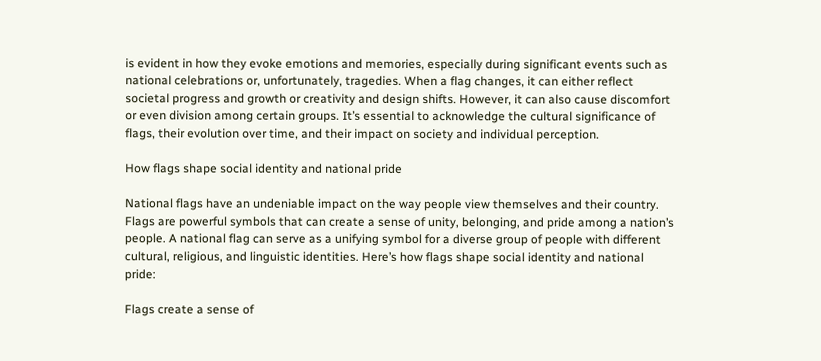is evident in how they evoke emotions and memories, especially during significant events such as national celebrations or, unfortunately, tragedies. When a flag changes, it can either reflect societal progress and growth or creativity and design shifts. However, it can also cause discomfort or even division among certain groups. It’s essential to acknowledge the cultural significance of flags, their evolution over time, and their impact on society and individual perception.

How flags shape social identity and national pride

National flags have an undeniable impact on the way people view themselves and their country. Flags are powerful symbols that can create a sense of unity, belonging, and pride among a nation’s people. A national flag can serve as a unifying symbol for a diverse group of people with different cultural, religious, and linguistic identities. Here’s how flags shape social identity and national pride:

Flags create a sense of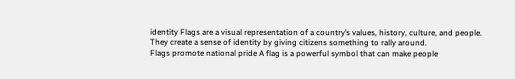identity Flags are a visual representation of a country’s values, history, culture, and people. They create a sense of identity by giving citizens something to rally around.
Flags promote national pride A flag is a powerful symbol that can make people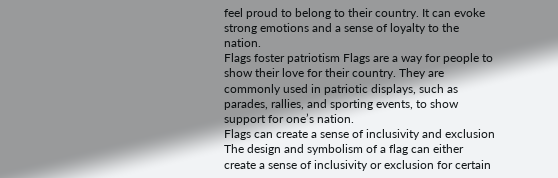feel proud to belong to their country. It can evoke strong emotions and a sense of loyalty to the nation.
Flags foster patriotism Flags are a way for people to show their love for their country. They are commonly used in patriotic displays, such as parades, rallies, and sporting events, to show support for one’s nation.
Flags can create a sense of inclusivity and exclusion The design and symbolism of a flag can either create a sense of inclusivity or exclusion for certain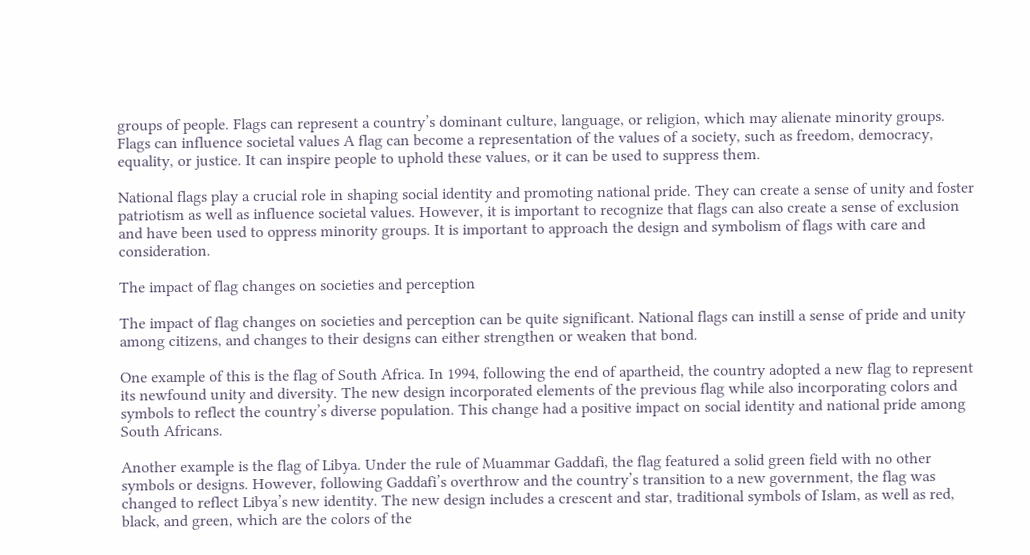groups of people. Flags can represent a country’s dominant culture, language, or religion, which may alienate minority groups.
Flags can influence societal values A flag can become a representation of the values of a society, such as freedom, democracy, equality, or justice. It can inspire people to uphold these values, or it can be used to suppress them.

National flags play a crucial role in shaping social identity and promoting national pride. They can create a sense of unity and foster patriotism as well as influence societal values. However, it is important to recognize that flags can also create a sense of exclusion and have been used to oppress minority groups. It is important to approach the design and symbolism of flags with care and consideration.

The impact of flag changes on societies and perception

The impact of flag changes on societies and perception can be quite significant. National flags can instill a sense of pride and unity among citizens, and changes to their designs can either strengthen or weaken that bond.

One example of this is the flag of South Africa. In 1994, following the end of apartheid, the country adopted a new flag to represent its newfound unity and diversity. The new design incorporated elements of the previous flag while also incorporating colors and symbols to reflect the country’s diverse population. This change had a positive impact on social identity and national pride among South Africans.

Another example is the flag of Libya. Under the rule of Muammar Gaddafi, the flag featured a solid green field with no other symbols or designs. However, following Gaddafi’s overthrow and the country’s transition to a new government, the flag was changed to reflect Libya’s new identity. The new design includes a crescent and star, traditional symbols of Islam, as well as red, black, and green, which are the colors of the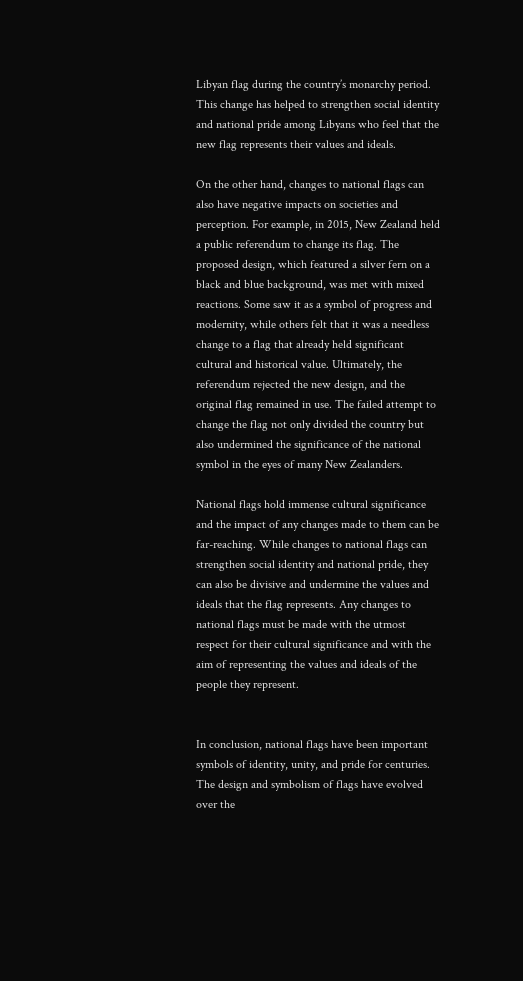Libyan flag during the country’s monarchy period. This change has helped to strengthen social identity and national pride among Libyans who feel that the new flag represents their values and ideals.

On the other hand, changes to national flags can also have negative impacts on societies and perception. For example, in 2015, New Zealand held a public referendum to change its flag. The proposed design, which featured a silver fern on a black and blue background, was met with mixed reactions. Some saw it as a symbol of progress and modernity, while others felt that it was a needless change to a flag that already held significant cultural and historical value. Ultimately, the referendum rejected the new design, and the original flag remained in use. The failed attempt to change the flag not only divided the country but also undermined the significance of the national symbol in the eyes of many New Zealanders.

National flags hold immense cultural significance and the impact of any changes made to them can be far-reaching. While changes to national flags can strengthen social identity and national pride, they can also be divisive and undermine the values and ideals that the flag represents. Any changes to national flags must be made with the utmost respect for their cultural significance and with the aim of representing the values and ideals of the people they represent.


In conclusion, national flags have been important symbols of identity, unity, and pride for centuries. The design and symbolism of flags have evolved over the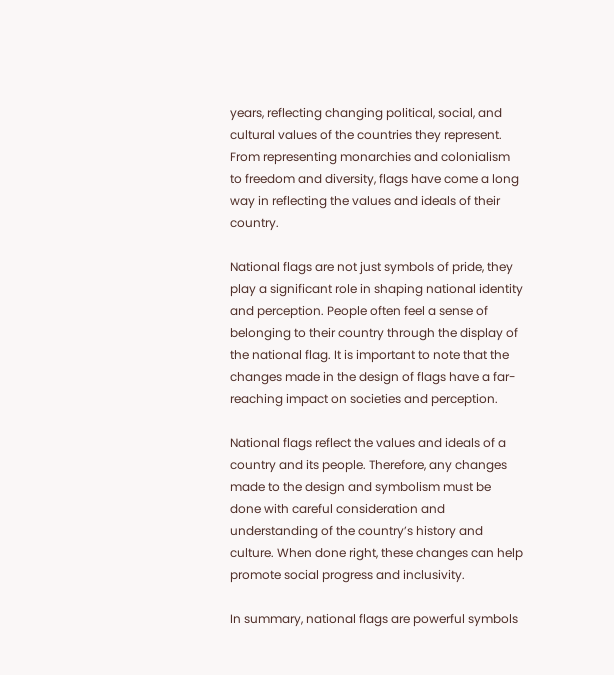years, reflecting changing political, social, and cultural values of the countries they represent. From representing monarchies and colonialism to freedom and diversity, flags have come a long way in reflecting the values and ideals of their country.

National flags are not just symbols of pride, they play a significant role in shaping national identity and perception. People often feel a sense of belonging to their country through the display of the national flag. It is important to note that the changes made in the design of flags have a far-reaching impact on societies and perception.

National flags reflect the values and ideals of a country and its people. Therefore, any changes made to the design and symbolism must be done with careful consideration and understanding of the country’s history and culture. When done right, these changes can help promote social progress and inclusivity.

In summary, national flags are powerful symbols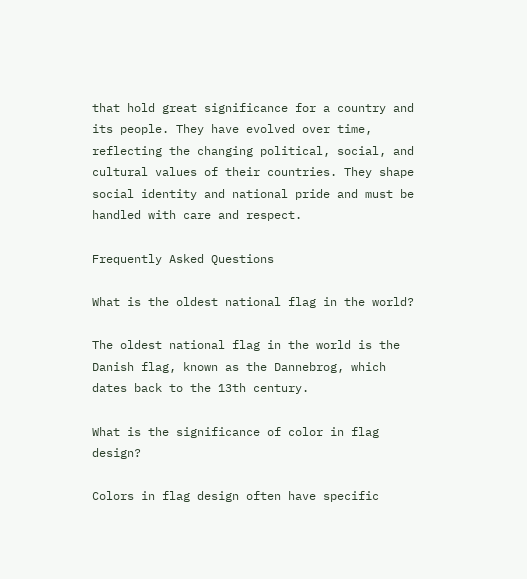that hold great significance for a country and its people. They have evolved over time, reflecting the changing political, social, and cultural values of their countries. They shape social identity and national pride and must be handled with care and respect.

Frequently Asked Questions

What is the oldest national flag in the world?

The oldest national flag in the world is the Danish flag, known as the Dannebrog, which dates back to the 13th century.

What is the significance of color in flag design?

Colors in flag design often have specific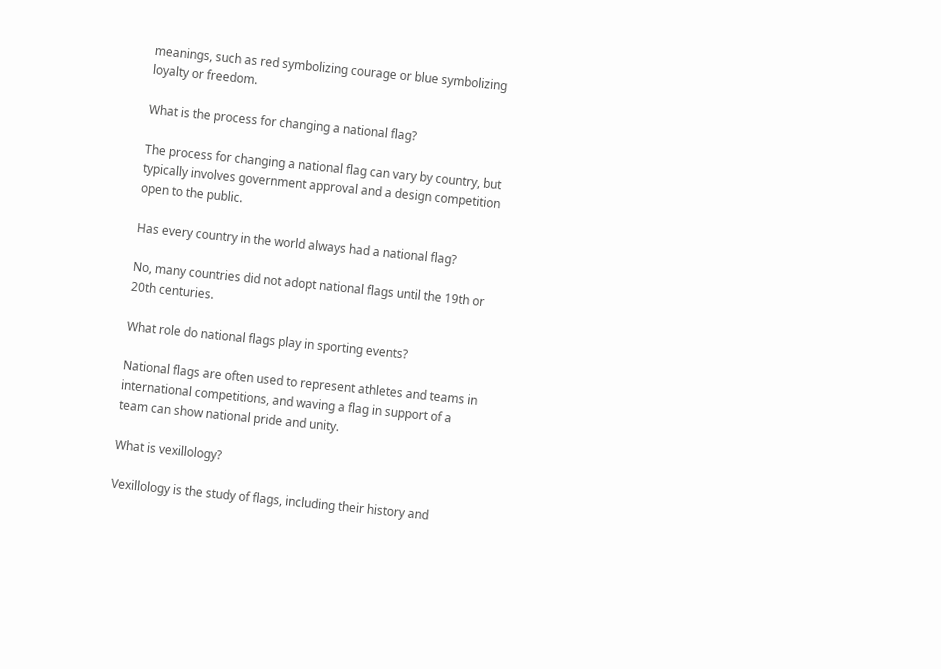meanings, such as red symbolizing courage or blue symbolizing loyalty or freedom.

What is the process for changing a national flag?

The process for changing a national flag can vary by country, but typically involves government approval and a design competition open to the public.

Has every country in the world always had a national flag?

No, many countries did not adopt national flags until the 19th or 20th centuries.

What role do national flags play in sporting events?

National flags are often used to represent athletes and teams in international competitions, and waving a flag in support of a team can show national pride and unity.

What is vexillology?

Vexillology is the study of flags, including their history and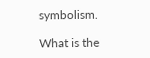symbolism.

What is the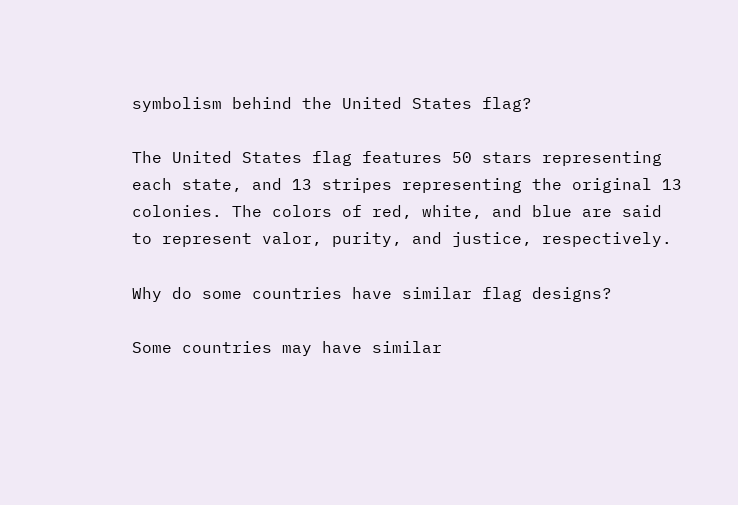symbolism behind the United States flag?

The United States flag features 50 stars representing each state, and 13 stripes representing the original 13 colonies. The colors of red, white, and blue are said to represent valor, purity, and justice, respectively.

Why do some countries have similar flag designs?

Some countries may have similar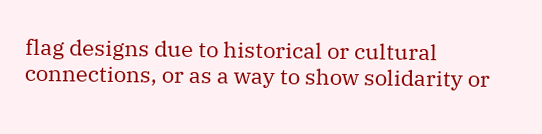flag designs due to historical or cultural connections, or as a way to show solidarity or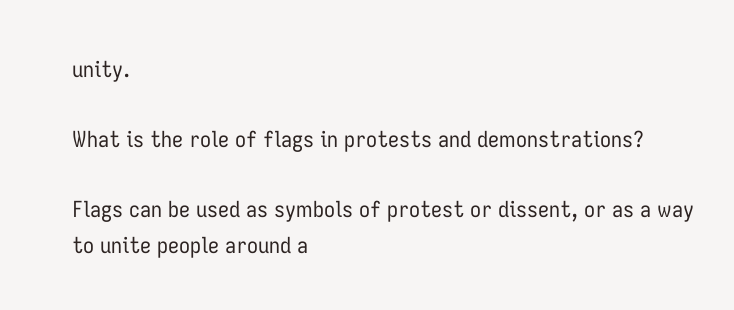unity.

What is the role of flags in protests and demonstrations?

Flags can be used as symbols of protest or dissent, or as a way to unite people around a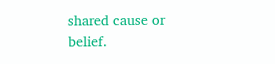shared cause or belief.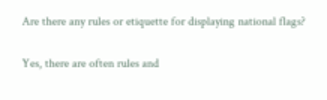Are there any rules or etiquette for displaying national flags?

Yes, there are often rules and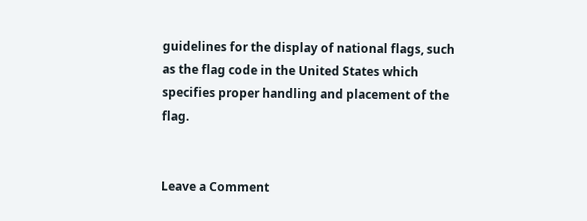guidelines for the display of national flags, such as the flag code in the United States which specifies proper handling and placement of the flag.


Leave a Comment